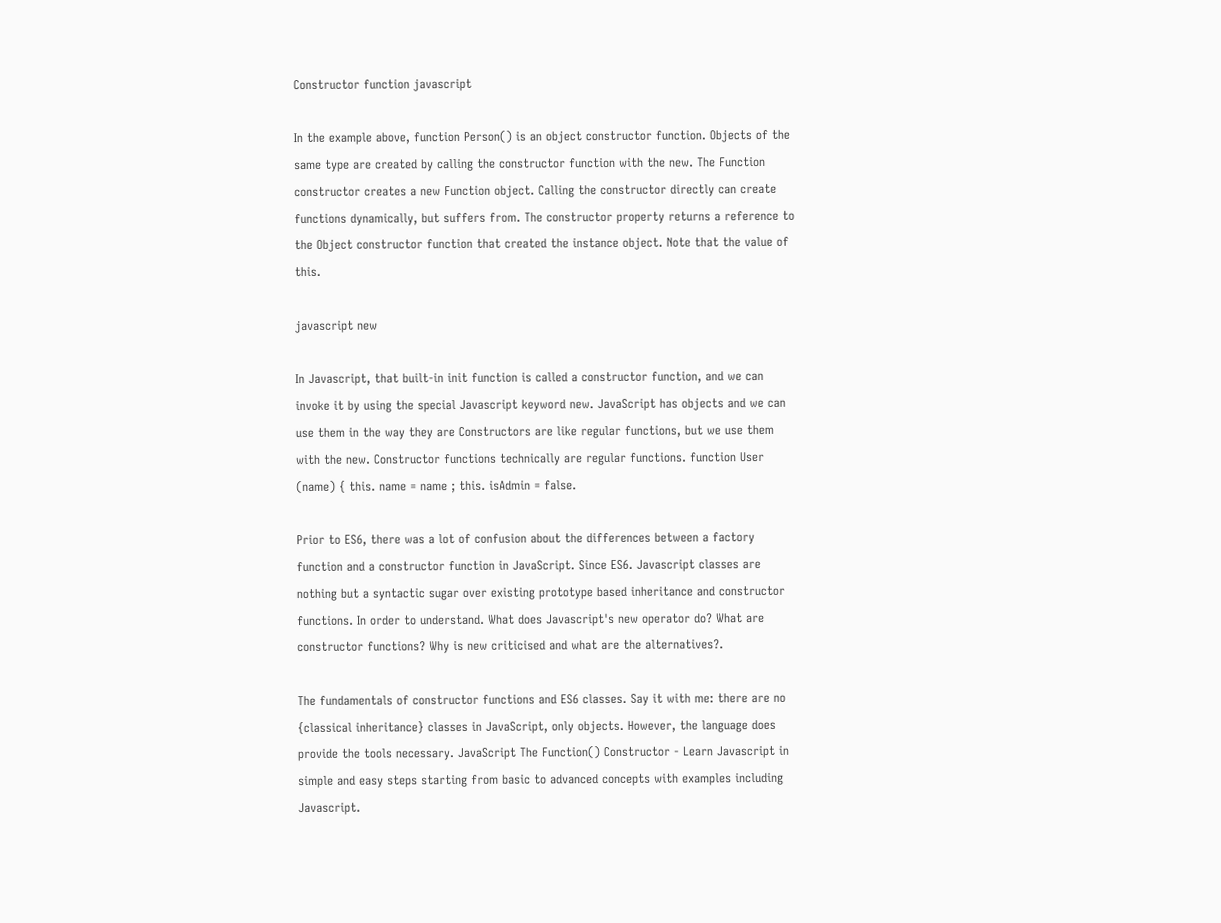Constructor function javascript

In the example above, function Person() is an object constructor function. Objects of the same type are created by calling the constructor function with the new. The Function constructor creates a new Function object. Calling the constructor directly can create functions dynamically, but suffers from. The constructor property returns a reference to the Object constructor function that created the instance object. Note that the value of this.

javascript new

In Javascript, that built-in init function is called a constructor function, and we can invoke it by using the special Javascript keyword new. JavaScript has objects and we can use them in the way they are Constructors are like regular functions, but we use them with the new. Constructor functions technically are regular functions. function User (name) { this. name = name ; this. isAdmin = false.

Prior to ES6, there was a lot of confusion about the differences between a factory function and a constructor function in JavaScript. Since ES6. Javascript classes are nothing but a syntactic sugar over existing prototype based inheritance and constructor functions. In order to understand. What does Javascript's new operator do? What are constructor functions? Why is new criticised and what are the alternatives?.

The fundamentals of constructor functions and ES6 classes. Say it with me: there are no {classical inheritance} classes in JavaScript, only objects. However, the language does provide the tools necessary. JavaScript The Function() Constructor - Learn Javascript in simple and easy steps starting from basic to advanced concepts with examples including Javascript.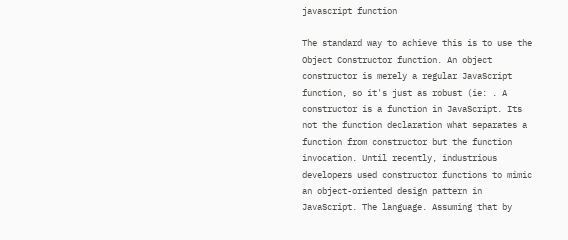javascript function

The standard way to achieve this is to use the Object Constructor function. An object constructor is merely a regular JavaScript function, so it's just as robust (ie: . A constructor is a function in JavaScript. Its not the function declaration what separates a function from constructor but the function invocation. Until recently, industrious developers used constructor functions to mimic an object-oriented design pattern in JavaScript. The language. Assuming that by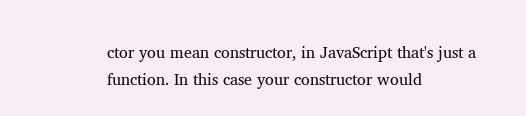ctor you mean constructor, in JavaScript that's just a function. In this case your constructor would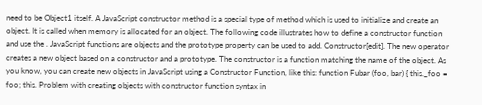need to be Object1 itself. A JavaScript constructor method is a special type of method which is used to initialize and create an object. It is called when memory is allocated for an object. The following code illustrates how to define a constructor function and use the . JavaScript functions are objects and the prototype property can be used to add. Constructor[edit]. The new operator creates a new object based on a constructor and a prototype. The constructor is a function matching the name of the object. As you know, you can create new objects in JavaScript using a Constructor Function, like this: function Fubar (foo, bar) { this._foo = foo; this. Problem with creating objects with constructor function syntax in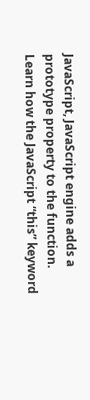JavaScript, JavaScript engine adds a prototype property to the function. Learn how the JavaScript “this” keyword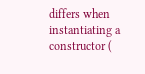differs when instantiating a constructor (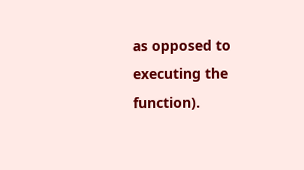as opposed to executing the function).